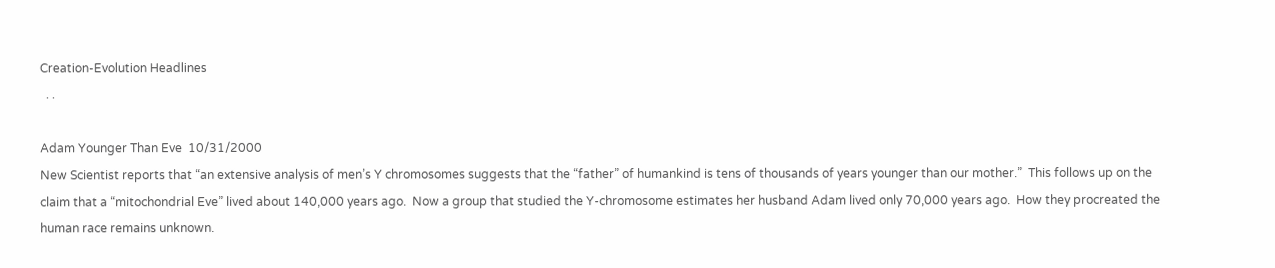Creation-Evolution Headlines
  . .

Adam Younger Than Eve  10/31/2000
New Scientist reports that “an extensive analysis of men’s Y chromosomes suggests that the “father” of humankind is tens of thousands of years younger than our mother.”  This follows up on the claim that a “mitochondrial Eve” lived about 140,000 years ago.  Now a group that studied the Y-chromosome estimates her husband Adam lived only 70,000 years ago.  How they procreated the human race remains unknown.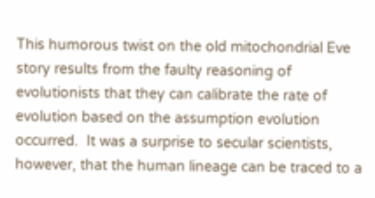This humorous twist on the old mitochondrial Eve story results from the faulty reasoning of evolutionists that they can calibrate the rate of evolution based on the assumption evolution occurred.  It was a surprise to secular scientists, however, that the human lineage can be traced to a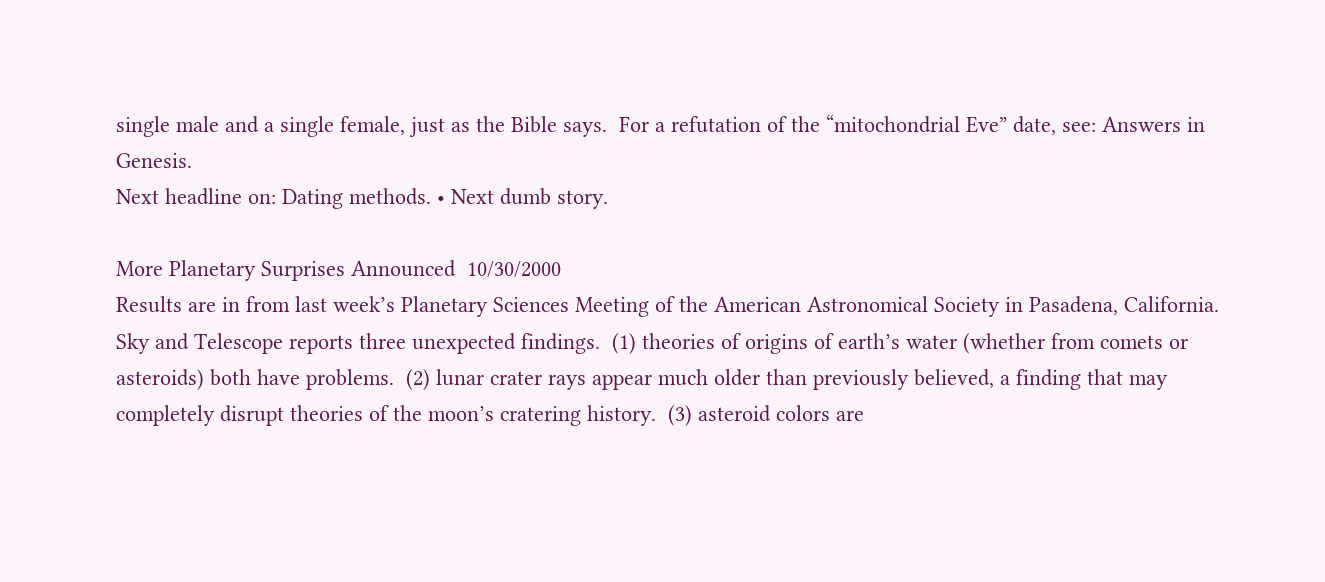single male and a single female, just as the Bible says.  For a refutation of the “mitochondrial Eve” date, see: Answers in Genesis.
Next headline on: Dating methods. • Next dumb story.

More Planetary Surprises Announced  10/30/2000
Results are in from last week’s Planetary Sciences Meeting of the American Astronomical Society in Pasadena, California.
Sky and Telescope reports three unexpected findings.  (1) theories of origins of earth’s water (whether from comets or asteroids) both have problems.  (2) lunar crater rays appear much older than previously believed, a finding that may completely disrupt theories of the moon’s cratering history.  (3) asteroid colors are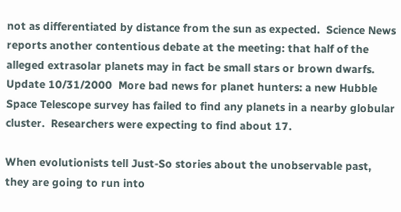not as differentiated by distance from the sun as expected.  Science News reports another contentious debate at the meeting: that half of the alleged extrasolar planets may in fact be small stars or brown dwarfs.
Update 10/31/2000  More bad news for planet hunters: a new Hubble Space Telescope survey has failed to find any planets in a nearby globular cluster.  Researchers were expecting to find about 17.

When evolutionists tell Just-So stories about the unobservable past, they are going to run into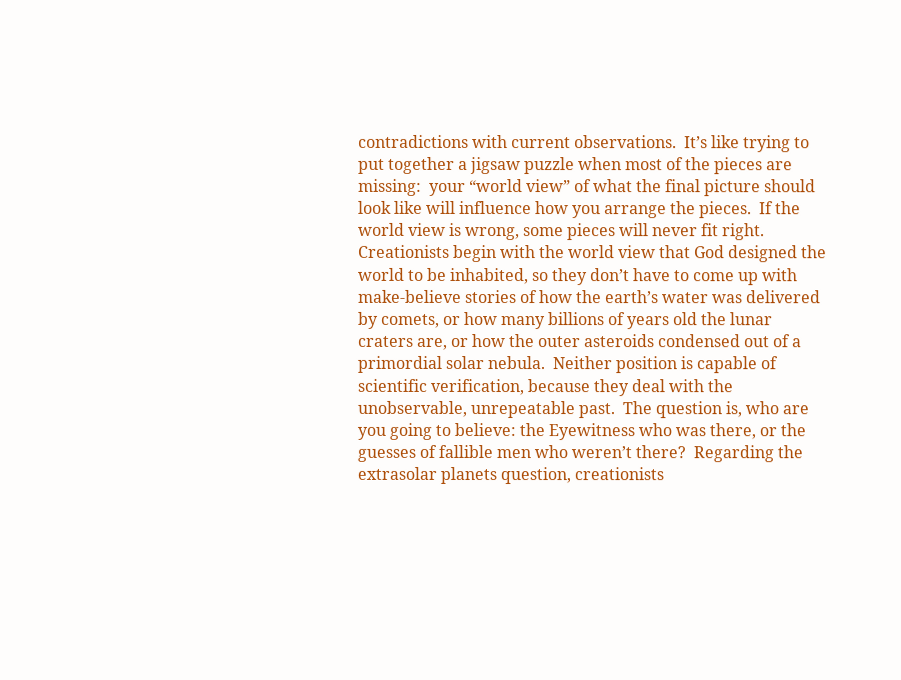contradictions with current observations.  It’s like trying to put together a jigsaw puzzle when most of the pieces are missing:  your “world view” of what the final picture should look like will influence how you arrange the pieces.  If the world view is wrong, some pieces will never fit right.  Creationists begin with the world view that God designed the world to be inhabited, so they don’t have to come up with make-believe stories of how the earth’s water was delivered by comets, or how many billions of years old the lunar craters are, or how the outer asteroids condensed out of a primordial solar nebula.  Neither position is capable of scientific verification, because they deal with the unobservable, unrepeatable past.  The question is, who are you going to believe: the Eyewitness who was there, or the guesses of fallible men who weren’t there?  Regarding the extrasolar planets question, creationists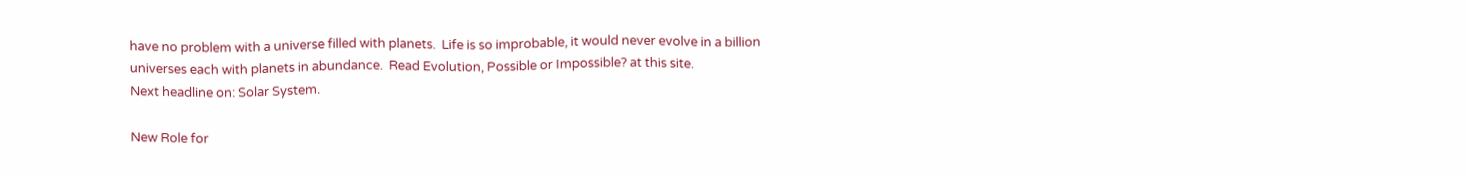have no problem with a universe filled with planets.  Life is so improbable, it would never evolve in a billion universes each with planets in abundance.  Read Evolution, Possible or Impossible? at this site.
Next headline on: Solar System.

New Role for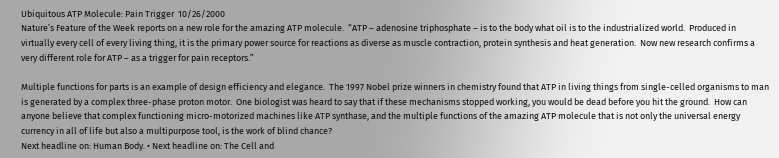Ubiquitous ATP Molecule: Pain Trigger  10/26/2000
Nature’s Feature of the Week reports on a new role for the amazing ATP molecule.  “ATP – adenosine triphosphate – is to the body what oil is to the industrialized world.  Produced in virtually every cell of every living thing, it is the primary power source for reactions as diverse as muscle contraction, protein synthesis and heat generation.  Now new research confirms a very different role for ATP – as a trigger for pain receptors.”

Multiple functions for parts is an example of design efficiency and elegance.  The 1997 Nobel prize winners in chemistry found that ATP in living things from single-celled organisms to man is generated by a complex three-phase proton motor.  One biologist was heard to say that if these mechanisms stopped working, you would be dead before you hit the ground.  How can anyone believe that complex functioning micro-motorized machines like ATP synthase, and the multiple functions of the amazing ATP molecule that is not only the universal energy currency in all of life but also a multipurpose tool, is the work of blind chance?
Next headline on: Human Body. • Next headline on: The Cell and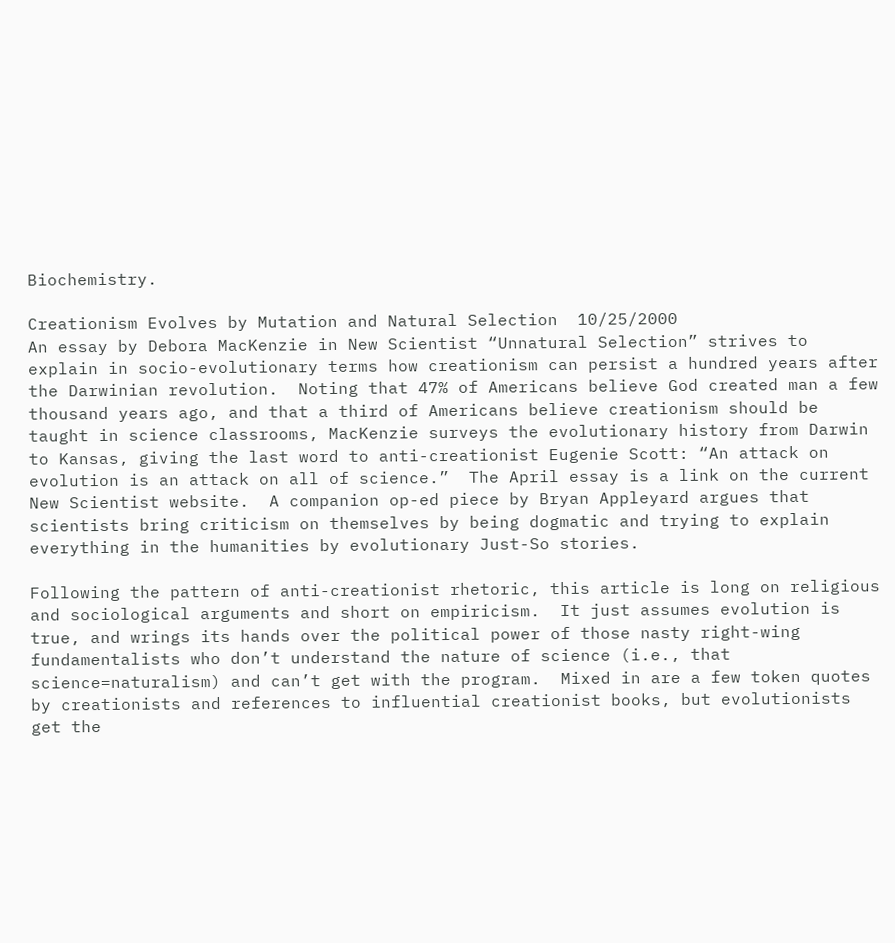Biochemistry.

Creationism Evolves by Mutation and Natural Selection  10/25/2000
An essay by Debora MacKenzie in New Scientist “Unnatural Selection” strives to explain in socio-evolutionary terms how creationism can persist a hundred years after the Darwinian revolution.  Noting that 47% of Americans believe God created man a few thousand years ago, and that a third of Americans believe creationism should be taught in science classrooms, MacKenzie surveys the evolutionary history from Darwin to Kansas, giving the last word to anti-creationist Eugenie Scott: “An attack on evolution is an attack on all of science.”  The April essay is a link on the current
New Scientist website.  A companion op-ed piece by Bryan Appleyard argues that scientists bring criticism on themselves by being dogmatic and trying to explain everything in the humanities by evolutionary Just-So stories.

Following the pattern of anti-creationist rhetoric, this article is long on religious and sociological arguments and short on empiricism.  It just assumes evolution is true, and wrings its hands over the political power of those nasty right-wing fundamentalists who don’t understand the nature of science (i.e., that science=naturalism) and can’t get with the program.  Mixed in are a few token quotes by creationists and references to influential creationist books, but evolutionists get the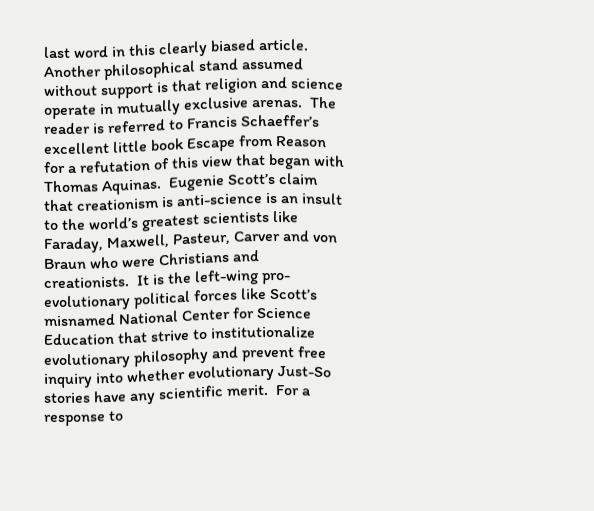last word in this clearly biased article.  Another philosophical stand assumed without support is that religion and science operate in mutually exclusive arenas.  The reader is referred to Francis Schaeffer’s excellent little book Escape from Reason for a refutation of this view that began with Thomas Aquinas.  Eugenie Scott’s claim that creationism is anti-science is an insult to the world’s greatest scientists like Faraday, Maxwell, Pasteur, Carver and von Braun who were Christians and creationists.  It is the left-wing pro-evolutionary political forces like Scott’s misnamed National Center for Science Education that strive to institutionalize evolutionary philosophy and prevent free inquiry into whether evolutionary Just-So stories have any scientific merit.  For a response to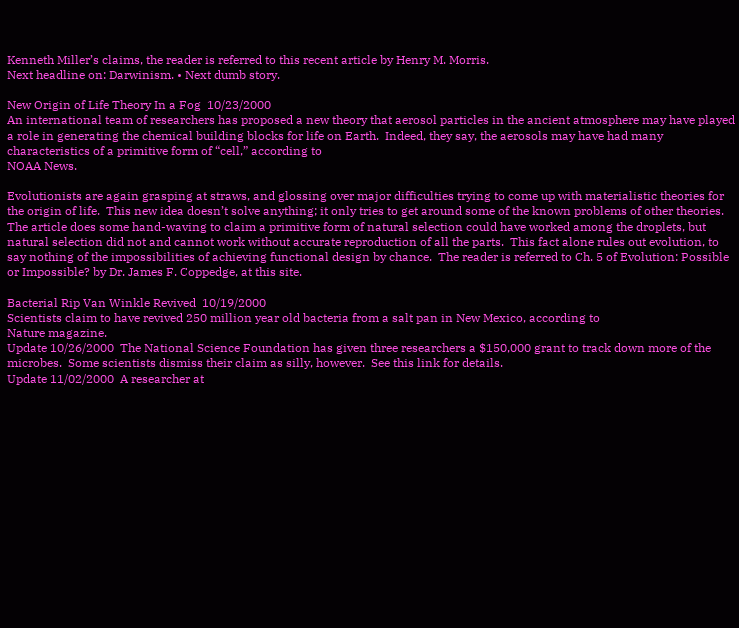Kenneth Miller’s claims, the reader is referred to this recent article by Henry M. Morris.
Next headline on: Darwinism. • Next dumb story.

New Origin of Life Theory In a Fog  10/23/2000
An international team of researchers has proposed a new theory that aerosol particles in the ancient atmosphere may have played a role in generating the chemical building blocks for life on Earth.  Indeed, they say, the aerosols may have had many characteristics of a primitive form of “cell,” according to
NOAA News.

Evolutionists are again grasping at straws, and glossing over major difficulties trying to come up with materialistic theories for the origin of life.  This new idea doesn’t solve anything; it only tries to get around some of the known problems of other theories.  The article does some hand-waving to claim a primitive form of natural selection could have worked among the droplets, but natural selection did not and cannot work without accurate reproduction of all the parts.  This fact alone rules out evolution, to say nothing of the impossibilities of achieving functional design by chance.  The reader is referred to Ch. 5 of Evolution: Possible or Impossible? by Dr. James F. Coppedge, at this site.

Bacterial Rip Van Winkle Revived  10/19/2000
Scientists claim to have revived 250 million year old bacteria from a salt pan in New Mexico, according to
Nature magazine.
Update 10/26/2000  The National Science Foundation has given three researchers a $150,000 grant to track down more of the microbes.  Some scientists dismiss their claim as silly, however.  See this link for details.
Update 11/02/2000  A researcher at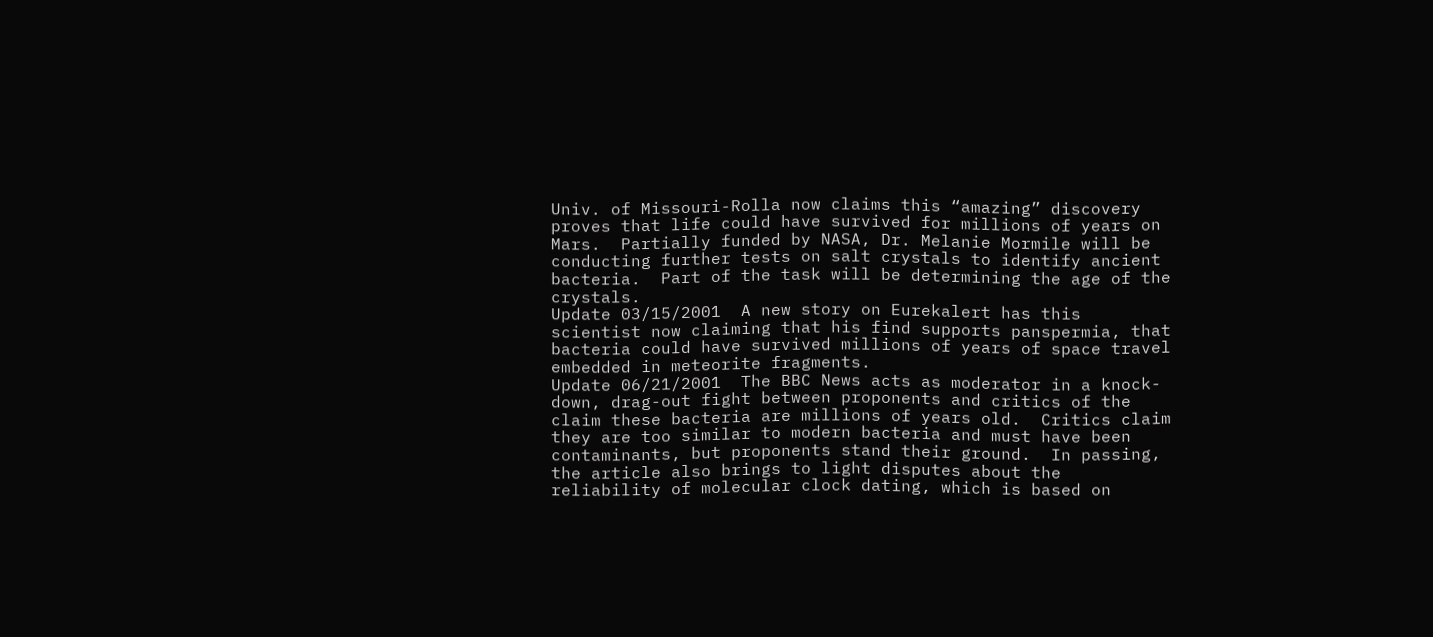Univ. of Missouri-Rolla now claims this “amazing” discovery proves that life could have survived for millions of years on Mars.  Partially funded by NASA, Dr. Melanie Mormile will be conducting further tests on salt crystals to identify ancient bacteria.  Part of the task will be determining the age of the crystals.
Update 03/15/2001  A new story on Eurekalert has this scientist now claiming that his find supports panspermia, that bacteria could have survived millions of years of space travel embedded in meteorite fragments.
Update 06/21/2001  The BBC News acts as moderator in a knock-down, drag-out fight between proponents and critics of the claim these bacteria are millions of years old.  Critics claim they are too similar to modern bacteria and must have been contaminants, but proponents stand their ground.  In passing, the article also brings to light disputes about the reliability of molecular clock dating, which is based on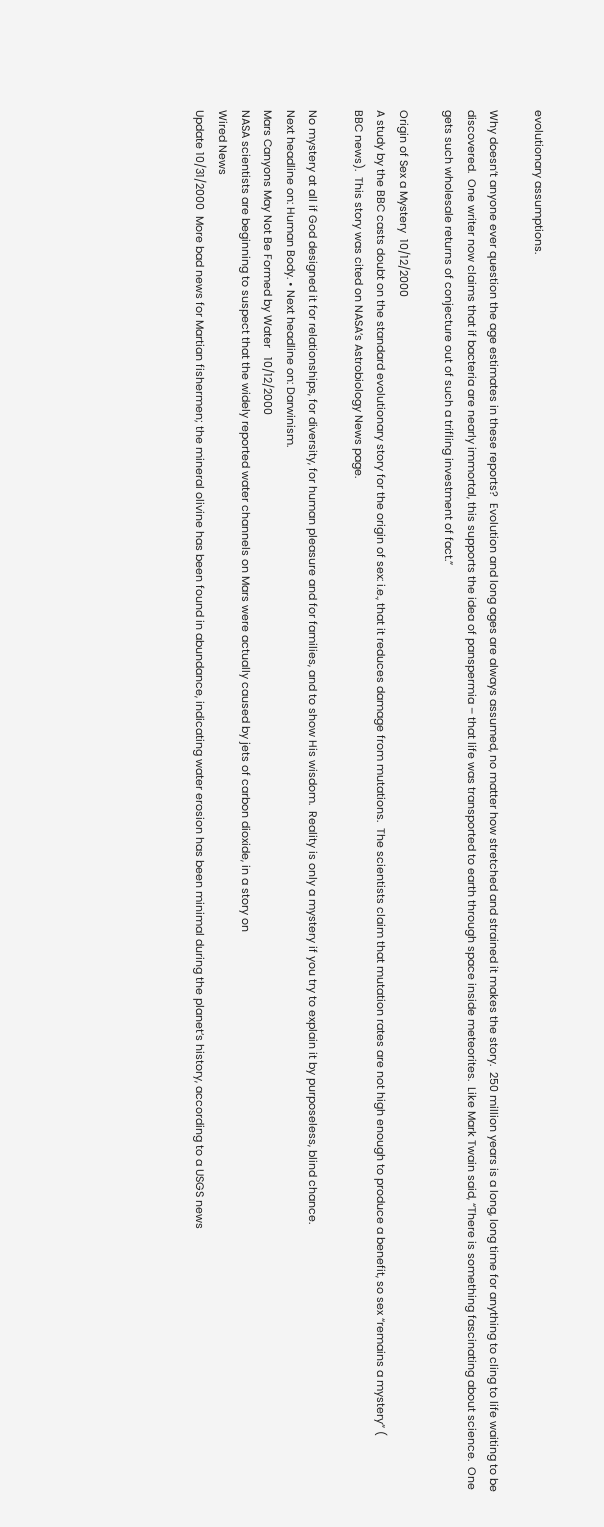evolutionary assumptions.

Why doesn’t anyone ever question the age estimates in these reports?  Evolution and long ages are always assumed, no matter how stretched and strained it makes the story.  250 million years is a long, long time for anything to cling to life waiting to be discovered.  One writer now claims that if bacteria are nearly immortal, this supports the idea of panspermia – that life was transported to earth through space inside meteorites.  Like Mark Twain said, “There is something fascinating about science.  One gets such wholesale returns of conjecture out of such a trifling investment of fact.”

Origin of Sex a Mystery  10/12/2000
A study by the BBC casts doubt on the standard evolutionary story for the origin of sex: i.e., that it reduces damage from mutations.  The scientists claim that mutation rates are not high enough to produce a benefit, so sex “remains a mystery” (
BBC news).  This story was cited on NASA’s Astrobiology News page.

No mystery at all if God designed it for relationships, for diversity, for human pleasure and for families, and to show His wisdom.  Reality is only a mystery if you try to explain it by purposeless, blind chance.
Next headline on: Human Body. • Next headline on: Darwinism.
Mars Canyons May Not Be Formed by Water   10/12/2000
NASA scientists are beginning to suspect that the widely reported water channels on Mars were actually caused by jets of carbon dioxide, in a story on
Wired News
Update 10/31/2000  More bad news for Martian fishermen; the mineral olivine has been found in abundance, indicating water erosion has been minimal during the planet’s history, according to a USGS news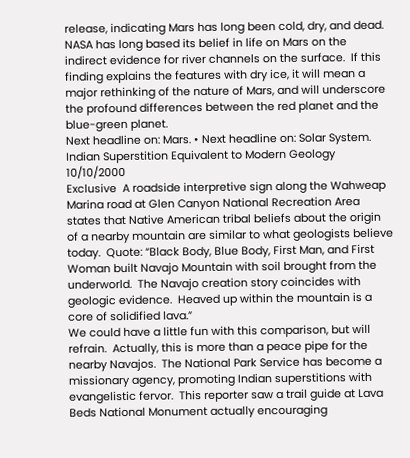release, indicating Mars has long been cold, dry, and dead.
NASA has long based its belief in life on Mars on the indirect evidence for river channels on the surface.  If this finding explains the features with dry ice, it will mean a major rethinking of the nature of Mars, and will underscore the profound differences between the red planet and the blue-green planet.
Next headline on: Mars. • Next headline on: Solar System.
Indian Superstition Equivalent to Modern Geology   10/10/2000
Exclusive  A roadside interpretive sign along the Wahweap Marina road at Glen Canyon National Recreation Area states that Native American tribal beliefs about the origin of a nearby mountain are similar to what geologists believe today.  Quote: “Black Body, Blue Body, First Man, and First Woman built Navajo Mountain with soil brought from the underworld.  The Navajo creation story coincides with geologic evidence.  Heaved up within the mountain is a core of solidified lava.”
We could have a little fun with this comparison, but will refrain.  Actually, this is more than a peace pipe for the nearby Navajos.  The National Park Service has become a missionary agency, promoting Indian superstitions with evangelistic fervor.  This reporter saw a trail guide at Lava Beds National Monument actually encouraging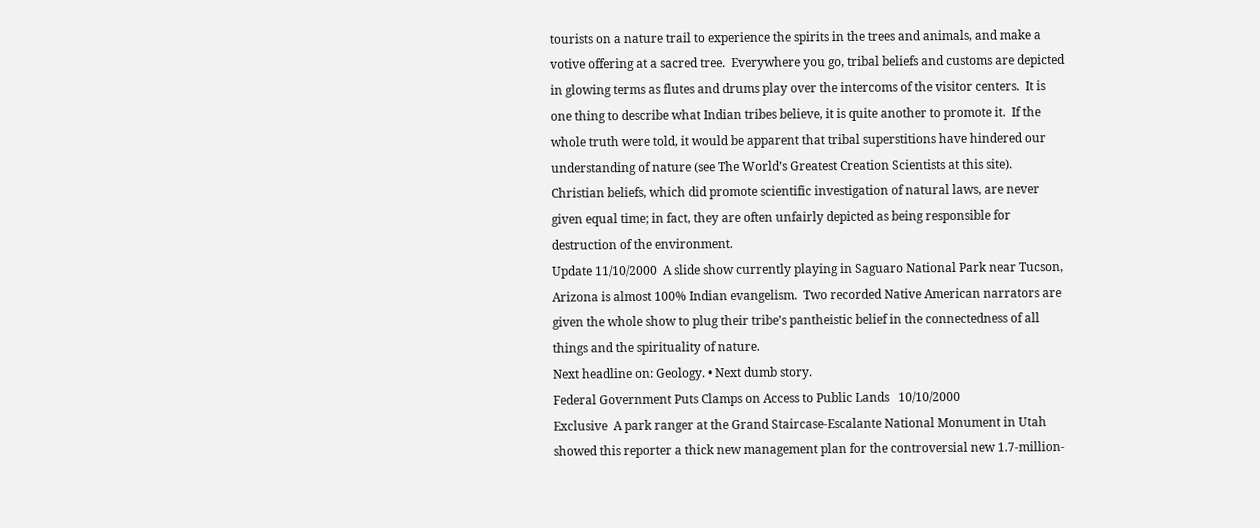tourists on a nature trail to experience the spirits in the trees and animals, and make a votive offering at a sacred tree.  Everywhere you go, tribal beliefs and customs are depicted in glowing terms as flutes and drums play over the intercoms of the visitor centers.  It is one thing to describe what Indian tribes believe, it is quite another to promote it.  If the whole truth were told, it would be apparent that tribal superstitions have hindered our understanding of nature (see The World’s Greatest Creation Scientists at this site).  Christian beliefs, which did promote scientific investigation of natural laws, are never given equal time; in fact, they are often unfairly depicted as being responsible for destruction of the environment.
Update 11/10/2000  A slide show currently playing in Saguaro National Park near Tucson, Arizona is almost 100% Indian evangelism.  Two recorded Native American narrators are given the whole show to plug their tribe’s pantheistic belief in the connectedness of all things and the spirituality of nature.
Next headline on: Geology. • Next dumb story.
Federal Government Puts Clamps on Access to Public Lands   10/10/2000
Exclusive  A park ranger at the Grand Staircase-Escalante National Monument in Utah showed this reporter a thick new management plan for the controversial new 1.7-million-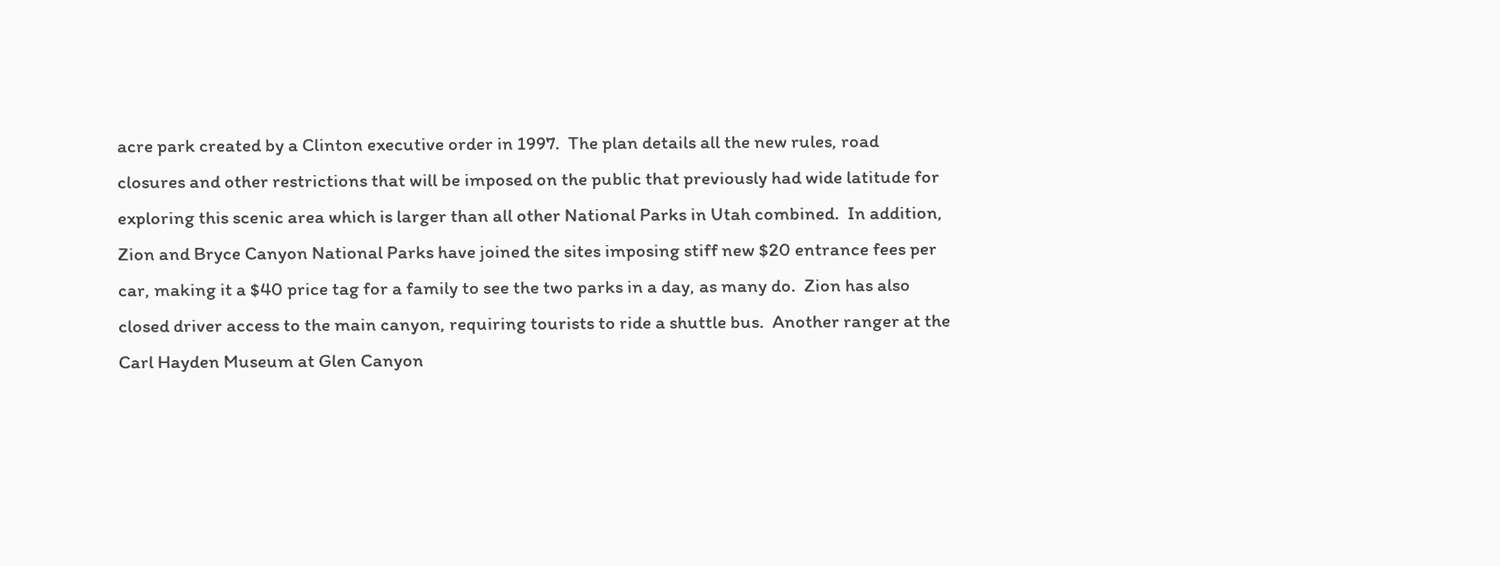acre park created by a Clinton executive order in 1997.  The plan details all the new rules, road closures and other restrictions that will be imposed on the public that previously had wide latitude for exploring this scenic area which is larger than all other National Parks in Utah combined.  In addition, Zion and Bryce Canyon National Parks have joined the sites imposing stiff new $20 entrance fees per car, making it a $40 price tag for a family to see the two parks in a day, as many do.  Zion has also closed driver access to the main canyon, requiring tourists to ride a shuttle bus.  Another ranger at the Carl Hayden Museum at Glen Canyon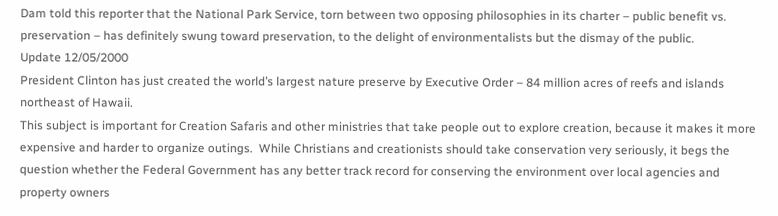Dam told this reporter that the National Park Service, torn between two opposing philosophies in its charter – public benefit vs. preservation – has definitely swung toward preservation, to the delight of environmentalists but the dismay of the public.
Update 12/05/2000
President Clinton has just created the world’s largest nature preserve by Executive Order – 84 million acres of reefs and islands northeast of Hawaii.
This subject is important for Creation Safaris and other ministries that take people out to explore creation, because it makes it more expensive and harder to organize outings.  While Christians and creationists should take conservation very seriously, it begs the question whether the Federal Government has any better track record for conserving the environment over local agencies and property owners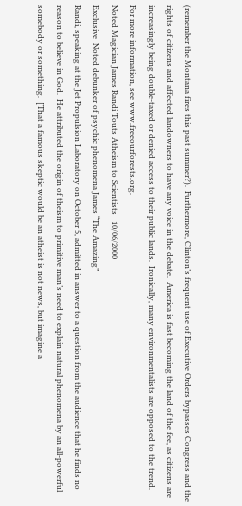(remember the Montana fires this past summer?).  Furthermore, Clinton’s frequent use of Executive Orders bypasses Congress and the rights of citizens and affected landowners to have any voice in the debate.  America is fast becoming the land of the fee, as citizens are increasingly being double-taxed or denied access to their public lands.  Ironically, many environmentalists are opposed to the trend.  For more information, see www.freeourforests.org.
Noted Magician James Randi Touts Atheism to Scientists   10/06/2000
Exclusive  Noted debunker of psychic phenomena James “The Amazing”
Randi, speaking at the Jet Propulsion Laboratory on October 5, admitted in answer to a question from the audience that he finds no reason to believe in God.  He attributed the origin of theism to primitive man’s need to explain natural phenomena by an all-powerful somebody or something.  [That a famous skeptic would be an atheist is not news, but imagine a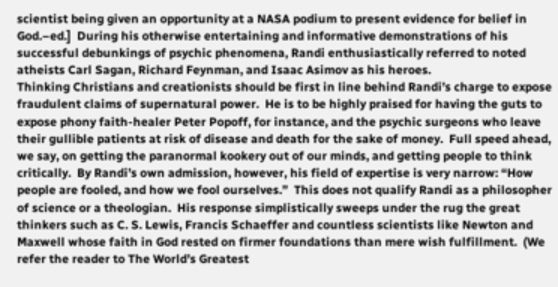scientist being given an opportunity at a NASA podium to present evidence for belief in God.–ed.]  During his otherwise entertaining and informative demonstrations of his successful debunkings of psychic phenomena, Randi enthusiastically referred to noted atheists Carl Sagan, Richard Feynman, and Isaac Asimov as his heroes.
Thinking Christians and creationists should be first in line behind Randi’s charge to expose fraudulent claims of supernatural power.  He is to be highly praised for having the guts to expose phony faith-healer Peter Popoff, for instance, and the psychic surgeons who leave their gullible patients at risk of disease and death for the sake of money.  Full speed ahead, we say, on getting the paranormal kookery out of our minds, and getting people to think critically.  By Randi’s own admission, however, his field of expertise is very narrow: “How people are fooled, and how we fool ourselves.”  This does not qualify Randi as a philosopher of science or a theologian.  His response simplistically sweeps under the rug the great thinkers such as C. S. Lewis, Francis Schaeffer and countless scientists like Newton and Maxwell whose faith in God rested on firmer foundations than mere wish fulfillment.  (We refer the reader to The World’s Greatest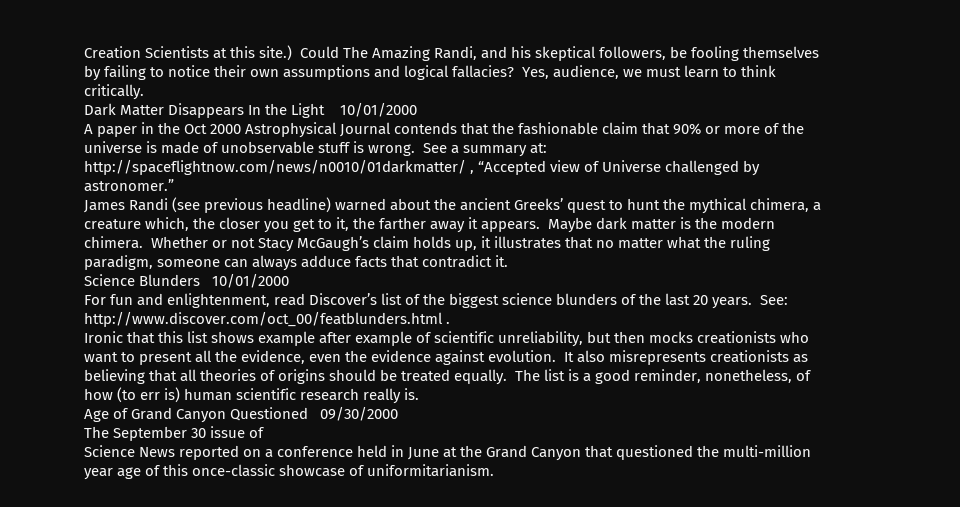Creation Scientists at this site.)  Could The Amazing Randi, and his skeptical followers, be fooling themselves by failing to notice their own assumptions and logical fallacies?  Yes, audience, we must learn to think critically.
Dark Matter Disappears In the Light    10/01/2000
A paper in the Oct 2000 Astrophysical Journal contends that the fashionable claim that 90% or more of the universe is made of unobservable stuff is wrong.  See a summary at:
http://spaceflightnow.com/news/n0010/01darkmatter/ , “Accepted view of Universe challenged by astronomer.”
James Randi (see previous headline) warned about the ancient Greeks’ quest to hunt the mythical chimera, a creature which, the closer you get to it, the farther away it appears.  Maybe dark matter is the modern chimera.  Whether or not Stacy McGaugh’s claim holds up, it illustrates that no matter what the ruling paradigm, someone can always adduce facts that contradict it.
Science Blunders   10/01/2000
For fun and enlightenment, read Discover’s list of the biggest science blunders of the last 20 years.  See: http://www.discover.com/oct_00/featblunders.html .
Ironic that this list shows example after example of scientific unreliability, but then mocks creationists who want to present all the evidence, even the evidence against evolution.  It also misrepresents creationists as believing that all theories of origins should be treated equally.  The list is a good reminder, nonetheless, of how (to err is) human scientific research really is.
Age of Grand Canyon Questioned   09/30/2000
The September 30 issue of
Science News reported on a conference held in June at the Grand Canyon that questioned the multi-million year age of this once-classic showcase of uniformitarianism.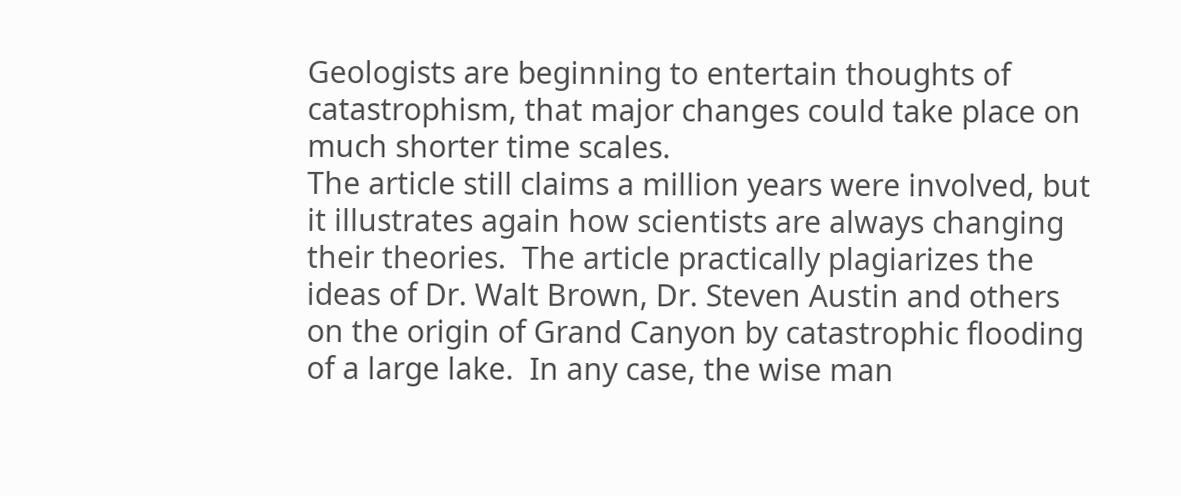Geologists are beginning to entertain thoughts of catastrophism, that major changes could take place on much shorter time scales.
The article still claims a million years were involved, but it illustrates again how scientists are always changing their theories.  The article practically plagiarizes the ideas of Dr. Walt Brown, Dr. Steven Austin and others on the origin of Grand Canyon by catastrophic flooding of a large lake.  In any case, the wise man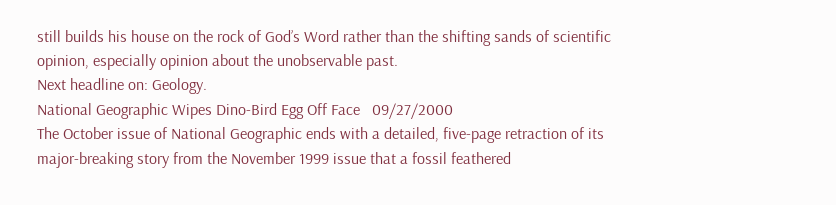still builds his house on the rock of God’s Word rather than the shifting sands of scientific opinion, especially opinion about the unobservable past.
Next headline on: Geology.
National Geographic Wipes Dino-Bird Egg Off Face   09/27/2000
The October issue of National Geographic ends with a detailed, five-page retraction of its major-breaking story from the November 1999 issue that a fossil feathered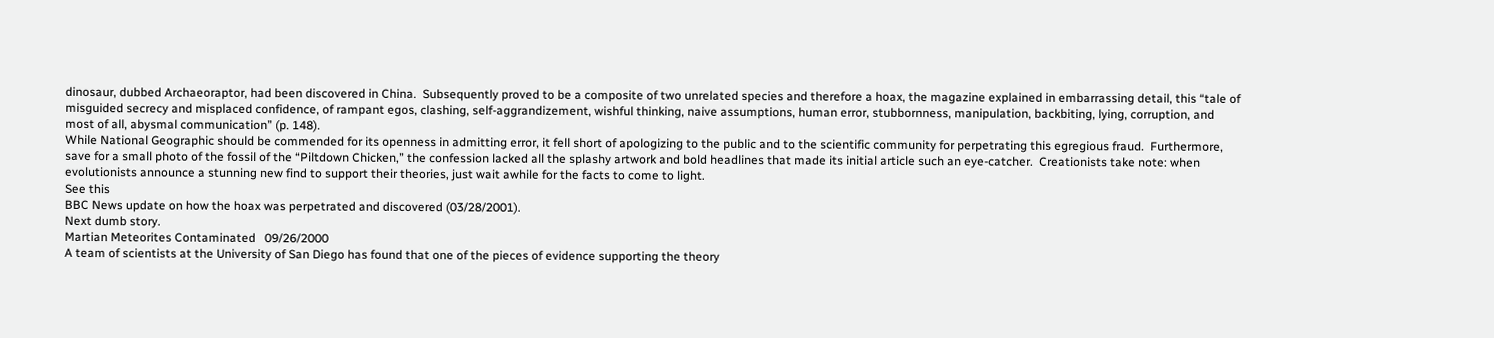dinosaur, dubbed Archaeoraptor, had been discovered in China.  Subsequently proved to be a composite of two unrelated species and therefore a hoax, the magazine explained in embarrassing detail, this “tale of misguided secrecy and misplaced confidence, of rampant egos, clashing, self-aggrandizement, wishful thinking, naive assumptions, human error, stubbornness, manipulation, backbiting, lying, corruption, and most of all, abysmal communication” (p. 148).
While National Geographic should be commended for its openness in admitting error, it fell short of apologizing to the public and to the scientific community for perpetrating this egregious fraud.  Furthermore, save for a small photo of the fossil of the “Piltdown Chicken,” the confession lacked all the splashy artwork and bold headlines that made its initial article such an eye-catcher.  Creationists take note: when evolutionists announce a stunning new find to support their theories, just wait awhile for the facts to come to light.
See this
BBC News update on how the hoax was perpetrated and discovered (03/28/2001).
Next dumb story.
Martian Meteorites Contaminated   09/26/2000
A team of scientists at the University of San Diego has found that one of the pieces of evidence supporting the theory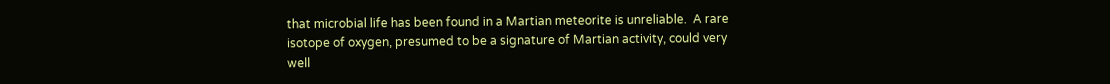that microbial life has been found in a Martian meteorite is unreliable.  A rare isotope of oxygen, presumed to be a signature of Martian activity, could very well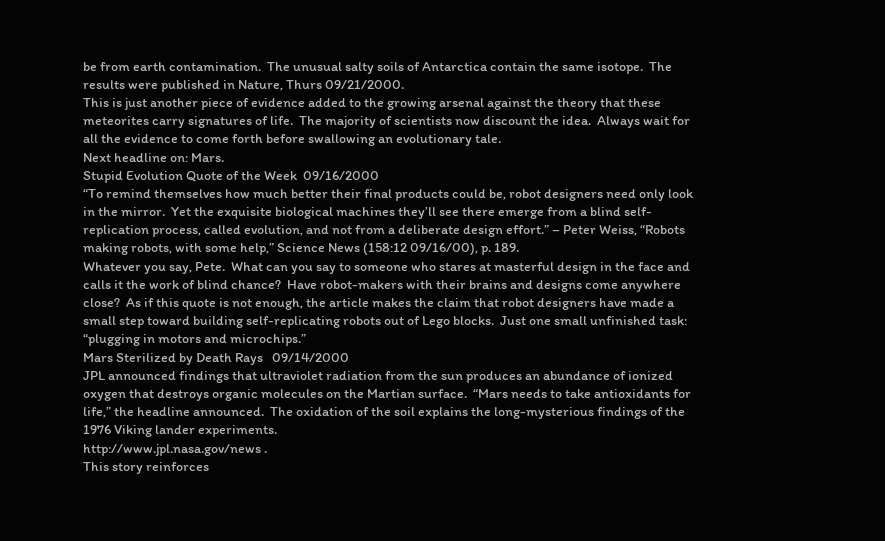be from earth contamination.  The unusual salty soils of Antarctica contain the same isotope.  The results were published in Nature, Thurs 09/21/2000.
This is just another piece of evidence added to the growing arsenal against the theory that these meteorites carry signatures of life.  The majority of scientists now discount the idea.  Always wait for all the evidence to come forth before swallowing an evolutionary tale.
Next headline on: Mars.
Stupid Evolution Quote of the Week  09/16/2000
“To remind themselves how much better their final products could be, robot designers need only look in the mirror.  Yet the exquisite biological machines they’ll see there emerge from a blind self-replication process, called evolution, and not from a deliberate design effort.” – Peter Weiss, “Robots making robots, with some help,” Science News (158:12 09/16/00), p. 189.
Whatever you say, Pete.  What can you say to someone who stares at masterful design in the face and calls it the work of blind chance?  Have robot-makers with their brains and designs come anywhere close?  As if this quote is not enough, the article makes the claim that robot designers have made a small step toward building self-replicating robots out of Lego blocks.  Just one small unfinished task: “plugging in motors and microchips.”
Mars Sterilized by Death Rays   09/14/2000
JPL announced findings that ultraviolet radiation from the sun produces an abundance of ionized oxygen that destroys organic molecules on the Martian surface.  “Mars needs to take antioxidants for life,” the headline announced.  The oxidation of the soil explains the long-mysterious findings of the 1976 Viking lander experiments.
http://www.jpl.nasa.gov/news .
This story reinforces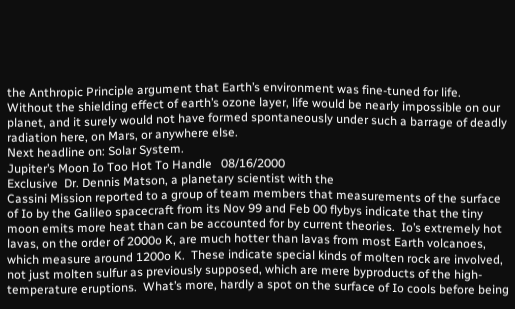the Anthropic Principle argument that Earth’s environment was fine-tuned for life.  Without the shielding effect of earth’s ozone layer, life would be nearly impossible on our planet, and it surely would not have formed spontaneously under such a barrage of deadly radiation here, on Mars, or anywhere else.
Next headline on: Solar System.
Jupiter’s Moon Io Too Hot To Handle   08/16/2000
Exclusive  Dr. Dennis Matson, a planetary scientist with the
Cassini Mission reported to a group of team members that measurements of the surface of Io by the Galileo spacecraft from its Nov 99 and Feb 00 flybys indicate that the tiny moon emits more heat than can be accounted for by current theories.  Io’s extremely hot lavas, on the order of 2000o K, are much hotter than lavas from most Earth volcanoes, which measure around 1200o K.  These indicate special kinds of molten rock are involved, not just molten sulfur as previously supposed, which are mere byproducts of the high-temperature eruptions.  What’s more, hardly a spot on the surface of Io cools before being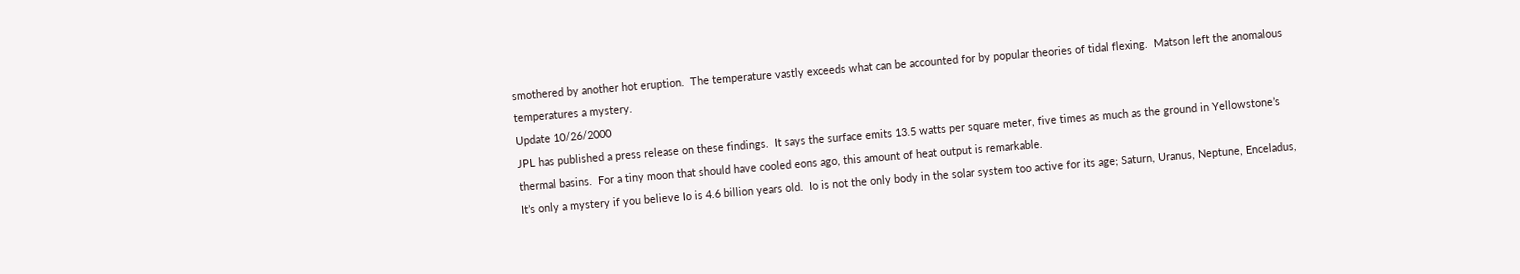smothered by another hot eruption.  The temperature vastly exceeds what can be accounted for by popular theories of tidal flexing.  Matson left the anomalous temperatures a mystery.
Update 10/26/2000
JPL has published a press release on these findings.  It says the surface emits 13.5 watts per square meter, five times as much as the ground in Yellowstone’s thermal basins.  For a tiny moon that should have cooled eons ago, this amount of heat output is remarkable.
It’s only a mystery if you believe Io is 4.6 billion years old.  Io is not the only body in the solar system too active for its age; Saturn, Uranus, Neptune, Enceladus,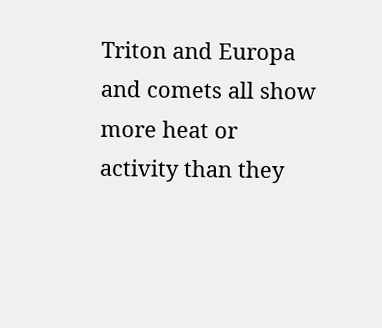Triton and Europa and comets all show more heat or activity than they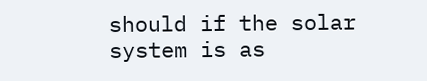should if the solar system is as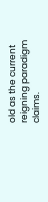old as the current reigning paradigm claims.